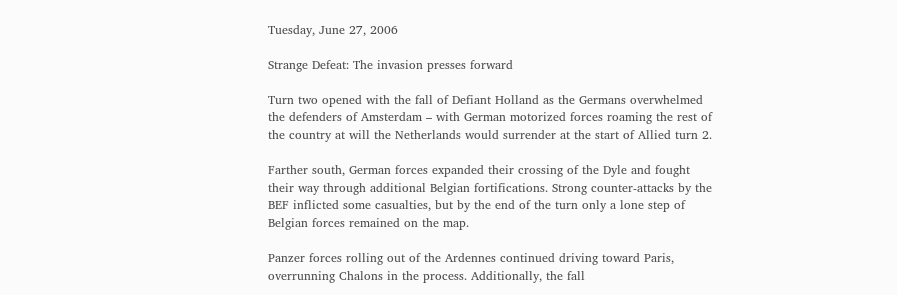Tuesday, June 27, 2006

Strange Defeat: The invasion presses forward

Turn two opened with the fall of Defiant Holland as the Germans overwhelmed the defenders of Amsterdam – with German motorized forces roaming the rest of the country at will the Netherlands would surrender at the start of Allied turn 2.

Farther south, German forces expanded their crossing of the Dyle and fought their way through additional Belgian fortifications. Strong counter-attacks by the BEF inflicted some casualties, but by the end of the turn only a lone step of Belgian forces remained on the map.

Panzer forces rolling out of the Ardennes continued driving toward Paris, overrunning Chalons in the process. Additionally, the fall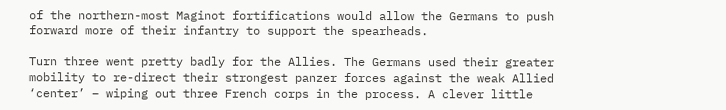of the northern-most Maginot fortifications would allow the Germans to push forward more of their infantry to support the spearheads.

Turn three went pretty badly for the Allies. The Germans used their greater mobility to re-direct their strongest panzer forces against the weak Allied ‘center’ – wiping out three French corps in the process. A clever little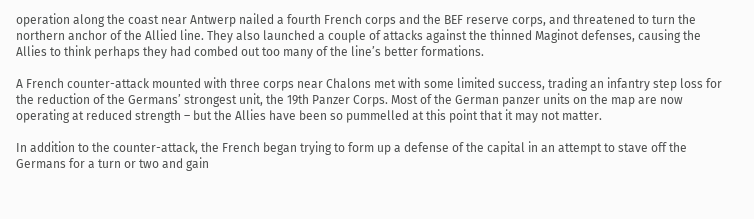operation along the coast near Antwerp nailed a fourth French corps and the BEF reserve corps, and threatened to turn the northern anchor of the Allied line. They also launched a couple of attacks against the thinned Maginot defenses, causing the Allies to think perhaps they had combed out too many of the line’s better formations.

A French counter-attack mounted with three corps near Chalons met with some limited success, trading an infantry step loss for the reduction of the Germans’ strongest unit, the 19th Panzer Corps. Most of the German panzer units on the map are now operating at reduced strength – but the Allies have been so pummelled at this point that it may not matter.

In addition to the counter-attack, the French began trying to form up a defense of the capital in an attempt to stave off the Germans for a turn or two and gain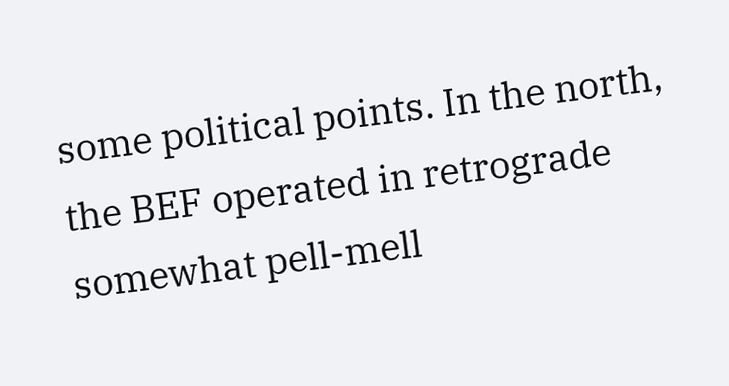some political points. In the north, the BEF operated in retrograde somewhat pell-mell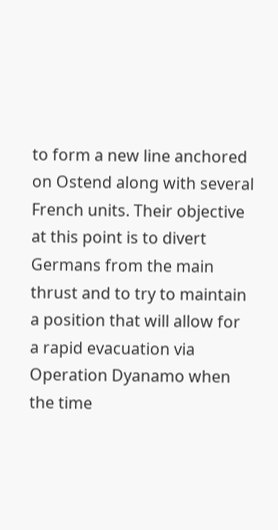to form a new line anchored on Ostend along with several French units. Their objective at this point is to divert Germans from the main thrust and to try to maintain a position that will allow for a rapid evacuation via Operation Dyanamo when the time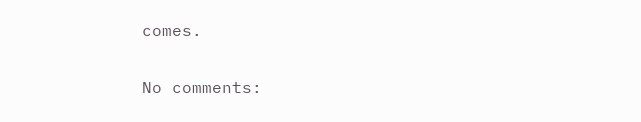comes.

No comments: